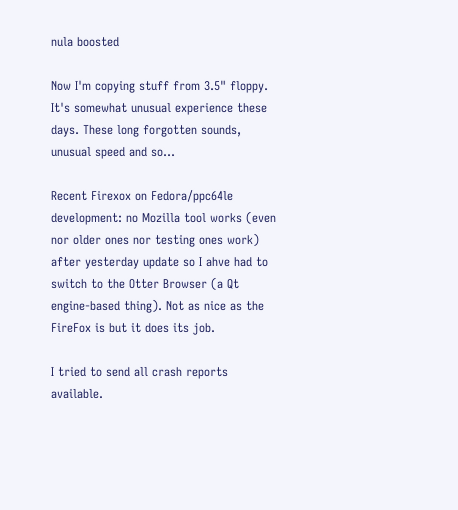nula boosted

Now I'm copying stuff from 3.5" floppy. It's somewhat unusual experience these days. These long forgotten sounds, unusual speed and so...

Recent Firexox on Fedora/ppc64le development: no Mozilla tool works (even nor older ones nor testing ones work) after yesterday update so I ahve had to switch to the Otter Browser (a Qt engine-based thing). Not as nice as the FireFox is but it does its job.

I tried to send all crash reports available.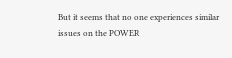But it seems that no one experiences similar issues on the POWER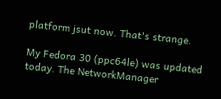platform jsut now. That's strange.

My Fedora 30 (ppc64le) was updated today. The NetworkManager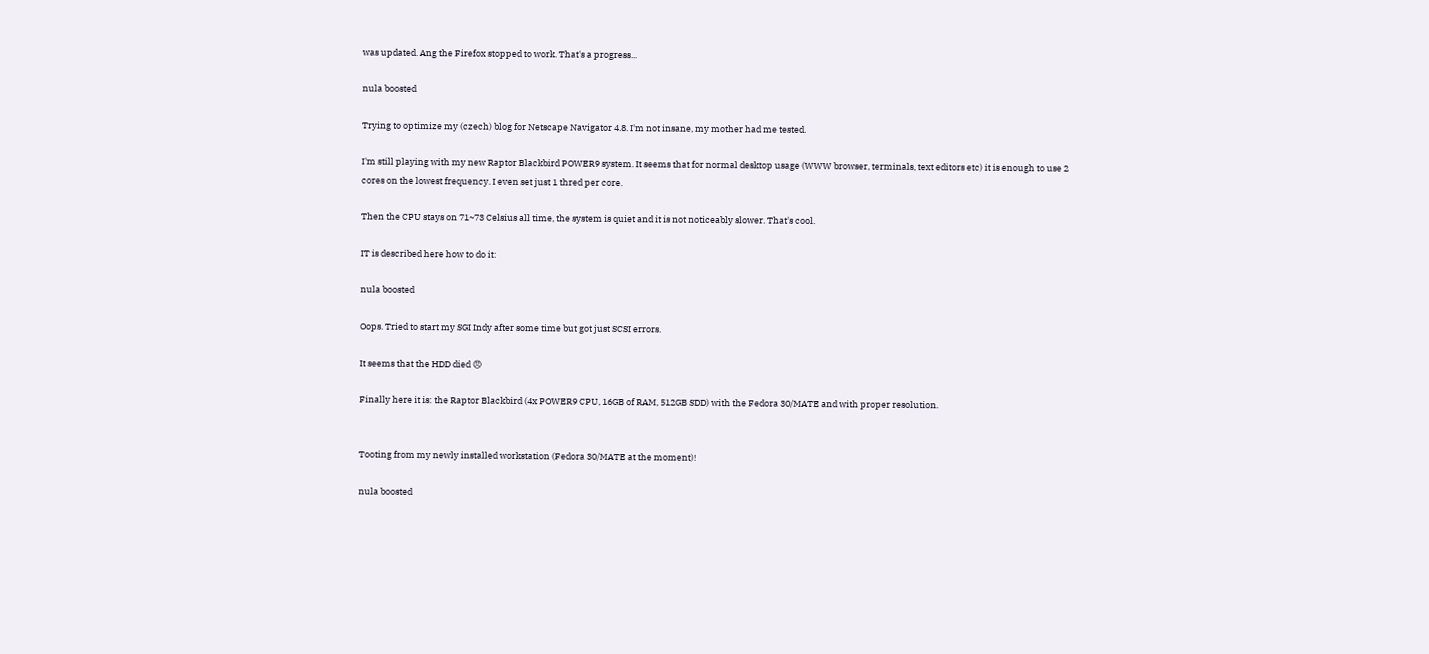was updated. Ang the Firefox stopped to work. That's a progress...

nula boosted

Trying to optimize my (czech) blog for Netscape Navigator 4.8. I'm not insane, my mother had me tested.

I'm still playing with my new Raptor Blackbird POWER9 system. It seems that for normal desktop usage (WWW browser, terminals, text editors etc) it is enough to use 2 cores on the lowest frequency. I even set just 1 thred per core.

Then the CPU stays on 71~73 Celsius all time, the system is quiet and it is not noticeably slower. That's cool.

IT is described here how to do it:

nula boosted

Oops. Tried to start my SGI Indy after some time but got just SCSI errors.

It seems that the HDD died 😠

Finally here it is: the Raptor Blackbird (4x POWER9 CPU, 16GB of RAM, 512GB SDD) with the Fedora 30/MATE and with proper resolution.


Tooting from my newly installed workstation (Fedora 30/MATE at the moment)!

nula boosted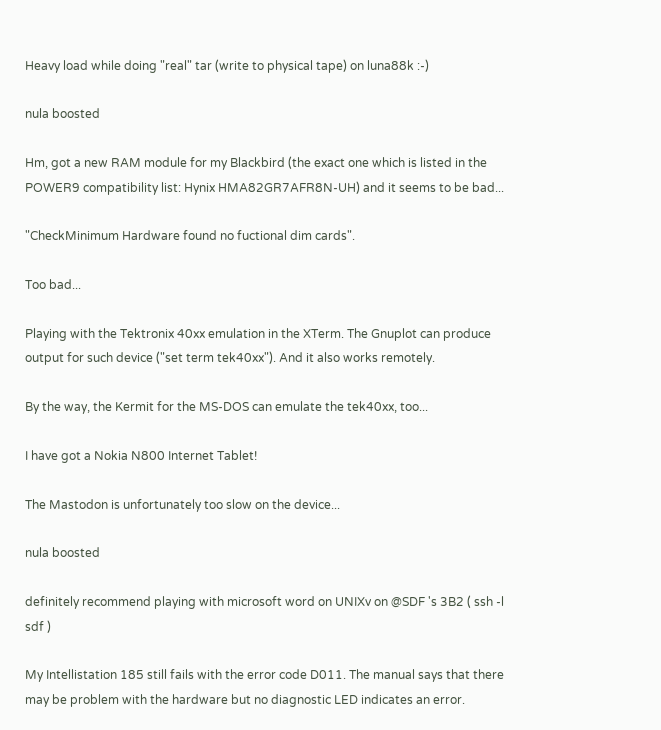Heavy load while doing "real" tar (write to physical tape) on luna88k :-)

nula boosted

Hm, got a new RAM module for my Blackbird (the exact one which is listed in the POWER9 compatibility list: Hynix HMA82GR7AFR8N-UH) and it seems to be bad...

"CheckMinimum Hardware found no fuctional dim cards".

Too bad...

Playing with the Tektronix 40xx emulation in the XTerm. The Gnuplot can produce output for such device ("set term tek40xx"). And it also works remotely.

By the way, the Kermit for the MS-DOS can emulate the tek40xx, too...

I have got a Nokia N800 Internet Tablet!

The Mastodon is unfortunately too slow on the device...

nula boosted

definitely recommend playing with microsoft word on UNIXv on @SDF 's 3B2 ( ssh -l sdf )

My Intellistation 185 still fails with the error code D011. The manual says that there may be problem with the hardware but no diagnostic LED indicates an error.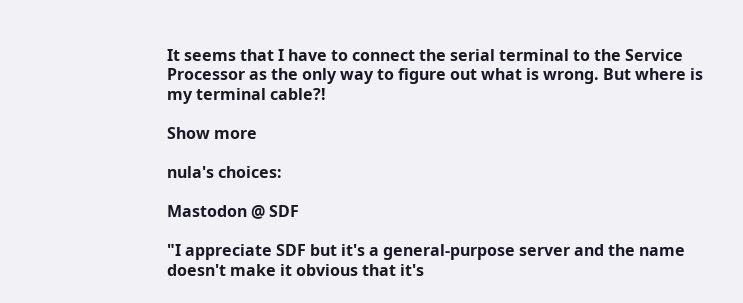It seems that I have to connect the serial terminal to the Service Processor as the only way to figure out what is wrong. But where is my terminal cable?!

Show more

nula's choices:

Mastodon @ SDF

"I appreciate SDF but it's a general-purpose server and the name doesn't make it obvious that it's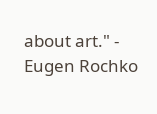about art." - Eugen Rochko